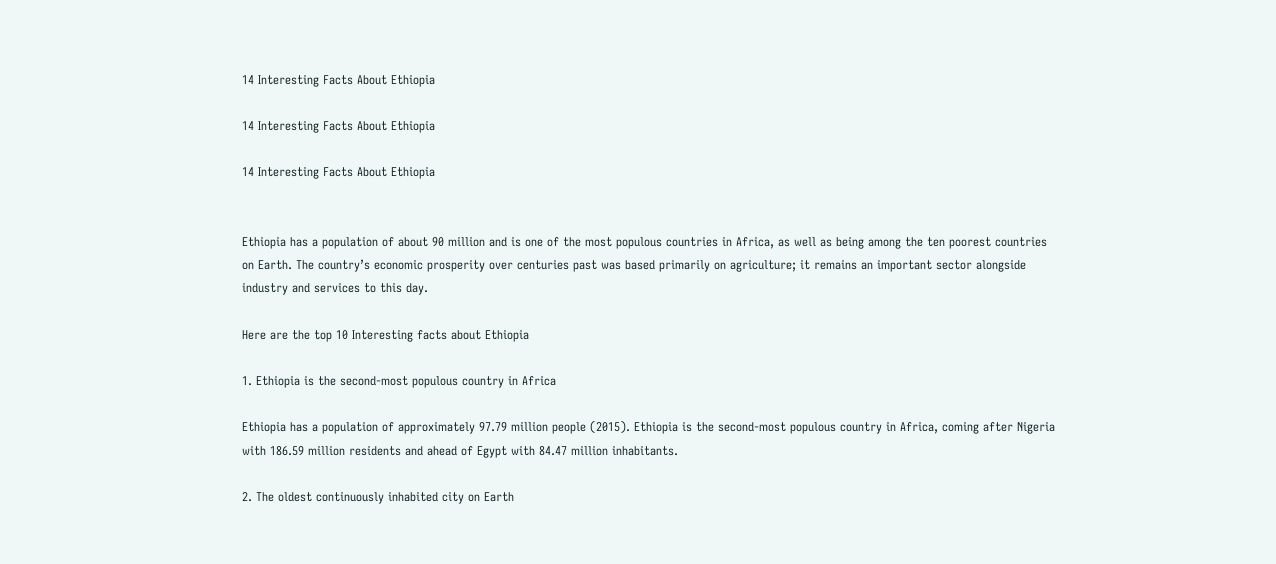14 Interesting Facts About Ethiopia

14 Interesting Facts About Ethiopia

14 Interesting Facts About Ethiopia


Ethiopia has a population of about 90 million and is one of the most populous countries in Africa, as well as being among the ten poorest countries on Earth. The country’s economic prosperity over centuries past was based primarily on agriculture; it remains an important sector alongside industry and services to this day.

Here are the top 10 Interesting facts about Ethiopia

1. Ethiopia is the second-most populous country in Africa

Ethiopia has a population of approximately 97.79 million people (2015). Ethiopia is the second-most populous country in Africa, coming after Nigeria with 186.59 million residents and ahead of Egypt with 84.47 million inhabitants.

2. The oldest continuously inhabited city on Earth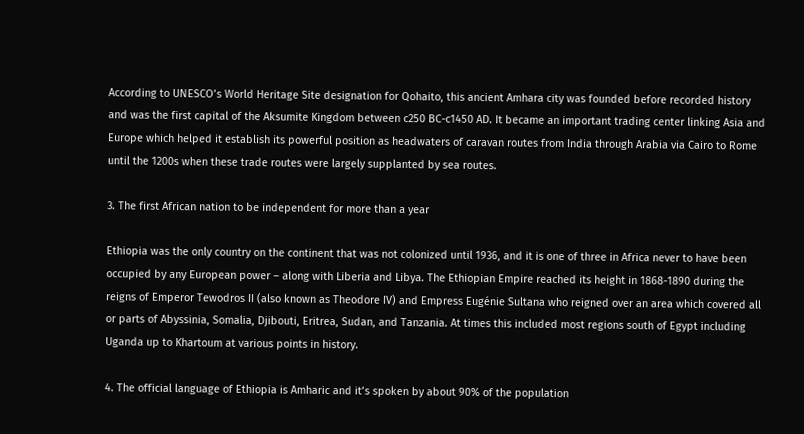According to UNESCO’s World Heritage Site designation for Qohaito, this ancient Amhara city was founded before recorded history and was the first capital of the Aksumite Kingdom between c250 BC-c1450 AD. It became an important trading center linking Asia and Europe which helped it establish its powerful position as headwaters of caravan routes from India through Arabia via Cairo to Rome until the 1200s when these trade routes were largely supplanted by sea routes.

3. The first African nation to be independent for more than a year

Ethiopia was the only country on the continent that was not colonized until 1936, and it is one of three in Africa never to have been occupied by any European power – along with Liberia and Libya. The Ethiopian Empire reached its height in 1868-1890 during the reigns of Emperor Tewodros II (also known as Theodore IV) and Empress Eugénie Sultana who reigned over an area which covered all or parts of Abyssinia, Somalia, Djibouti, Eritrea, Sudan, and Tanzania. At times this included most regions south of Egypt including Uganda up to Khartoum at various points in history.

4. The official language of Ethiopia is Amharic and it’s spoken by about 90% of the population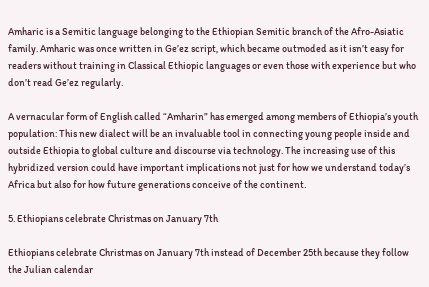Amharic is a Semitic language belonging to the Ethiopian Semitic branch of the Afro-Asiatic family. Amharic was once written in Ge’ez script, which became outmoded as it isn’t easy for readers without training in Classical Ethiopic languages or even those with experience but who don’t read Ge’ez regularly.

A vernacular form of English called “Amharin” has emerged among members of Ethiopia’s youth population: This new dialect will be an invaluable tool in connecting young people inside and outside Ethiopia to global culture and discourse via technology. The increasing use of this hybridized version could have important implications not just for how we understand today’s Africa but also for how future generations conceive of the continent.

5. Ethiopians celebrate Christmas on January 7th

Ethiopians celebrate Christmas on January 7th instead of December 25th because they follow the Julian calendar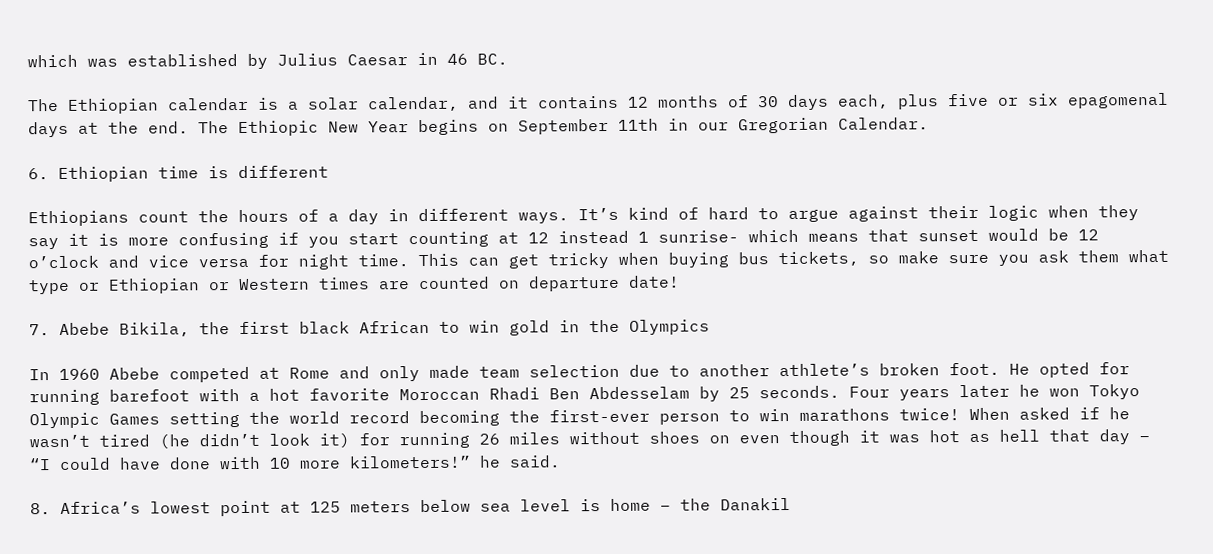which was established by Julius Caesar in 46 BC.

The Ethiopian calendar is a solar calendar, and it contains 12 months of 30 days each, plus five or six epagomenal days at the end. The Ethiopic New Year begins on September 11th in our Gregorian Calendar.

6. Ethiopian time is different

Ethiopians count the hours of a day in different ways. It’s kind of hard to argue against their logic when they say it is more confusing if you start counting at 12 instead 1 sunrise- which means that sunset would be 12 o’clock and vice versa for night time. This can get tricky when buying bus tickets, so make sure you ask them what type or Ethiopian or Western times are counted on departure date!

7. Abebe Bikila, the first black African to win gold in the Olympics

In 1960 Abebe competed at Rome and only made team selection due to another athlete’s broken foot. He opted for running barefoot with a hot favorite Moroccan Rhadi Ben Abdesselam by 25 seconds. Four years later he won Tokyo Olympic Games setting the world record becoming the first-ever person to win marathons twice! When asked if he wasn’t tired (he didn’t look it) for running 26 miles without shoes on even though it was hot as hell that day – “I could have done with 10 more kilometers!” he said.

8. Africa’s lowest point at 125 meters below sea level is home – the Danakil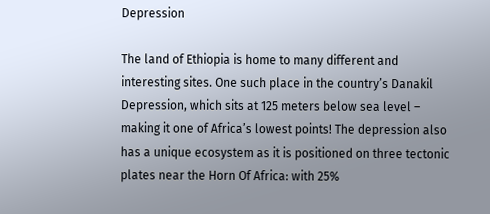Depression

The land of Ethiopia is home to many different and interesting sites. One such place in the country’s Danakil Depression, which sits at 125 meters below sea level – making it one of Africa’s lowest points! The depression also has a unique ecosystem as it is positioned on three tectonic plates near the Horn Of Africa: with 25%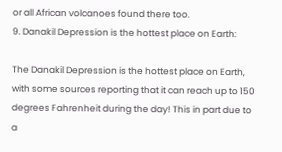or all African volcanoes found there too.
9. Danakil Depression is the hottest place on Earth:

The Danakil Depression is the hottest place on Earth, with some sources reporting that it can reach up to 150 degrees Fahrenheit during the day! This in part due to a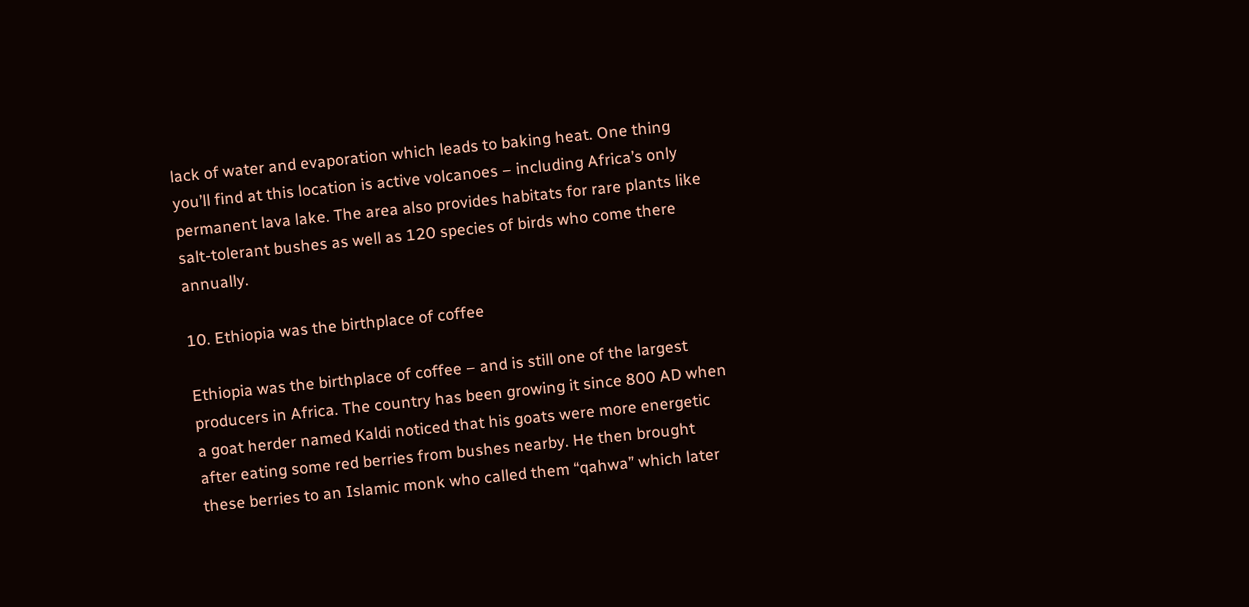lack of water and evaporation which leads to baking heat. One thing you’ll find at this location is active volcanoes – including Africa’s only permanent lava lake. The area also provides habitats for rare plants like salt-tolerant bushes as well as 120 species of birds who come there annually.

10. Ethiopia was the birthplace of coffee

Ethiopia was the birthplace of coffee – and is still one of the largest producers in Africa. The country has been growing it since 800 AD when a goat herder named Kaldi noticed that his goats were more energetic after eating some red berries from bushes nearby. He then brought these berries to an Islamic monk who called them “qahwa” which later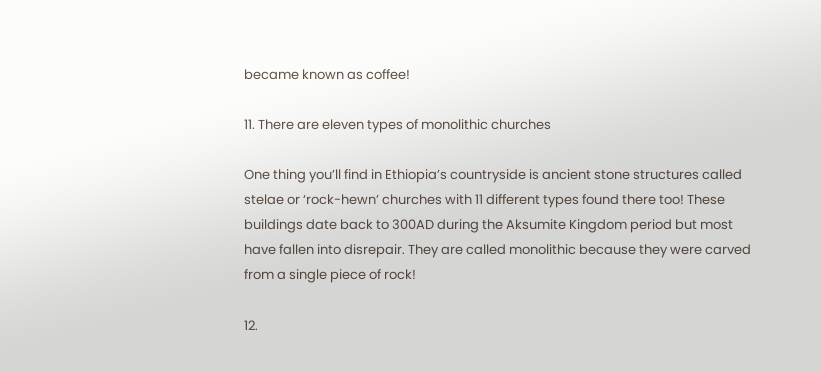became known as coffee!

11. There are eleven types of monolithic churches

One thing you’ll find in Ethiopia’s countryside is ancient stone structures called stelae or ‘rock-hewn’ churches with 11 different types found there too! These buildings date back to 300AD during the Aksumite Kingdom period but most have fallen into disrepair. They are called monolithic because they were carved from a single piece of rock!

12.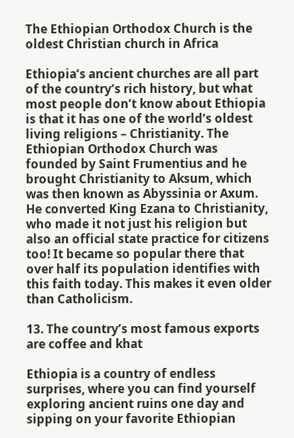The Ethiopian Orthodox Church is the oldest Christian church in Africa

Ethiopia’s ancient churches are all part of the country’s rich history, but what most people don’t know about Ethiopia is that it has one of the world’s oldest living religions – Christianity. The Ethiopian Orthodox Church was founded by Saint Frumentius and he brought Christianity to Aksum, which was then known as Abyssinia or Axum. He converted King Ezana to Christianity, who made it not just his religion but also an official state practice for citizens too! It became so popular there that over half its population identifies with this faith today. This makes it even older than Catholicism.

13. The country’s most famous exports are coffee and khat

Ethiopia is a country of endless surprises, where you can find yourself exploring ancient ruins one day and sipping on your favorite Ethiopian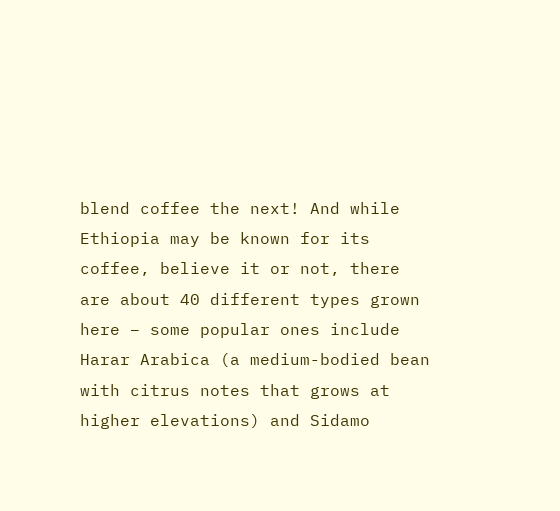blend coffee the next! And while Ethiopia may be known for its coffee, believe it or not, there are about 40 different types grown here – some popular ones include Harar Arabica (a medium-bodied bean with citrus notes that grows at higher elevations) and Sidamo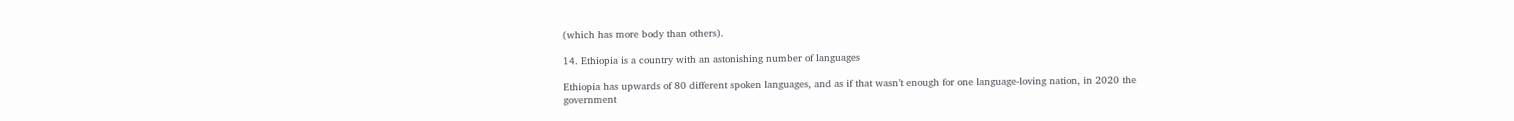(which has more body than others).

14. Ethiopia is a country with an astonishing number of languages

Ethiopia has upwards of 80 different spoken languages, and as if that wasn’t enough for one language-loving nation, in 2020 the government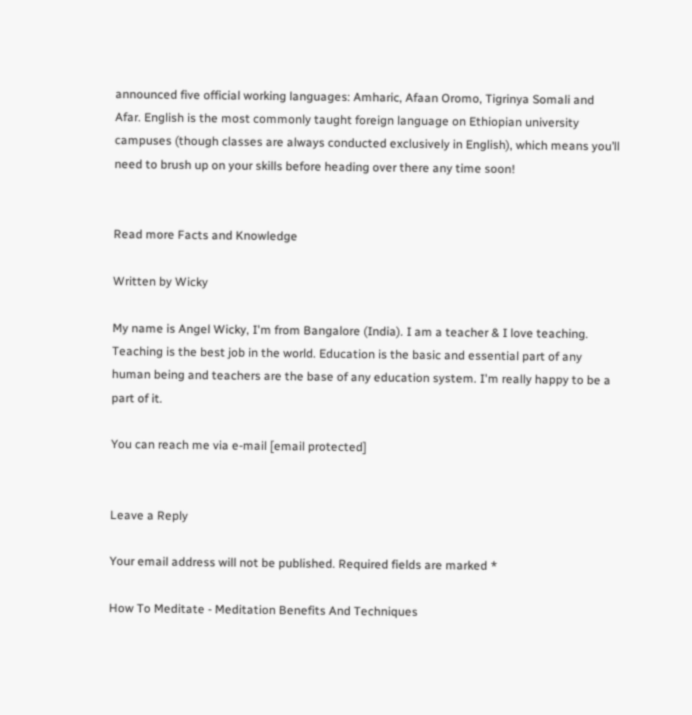announced five official working languages: Amharic, Afaan Oromo, Tigrinya Somali and Afar. English is the most commonly taught foreign language on Ethiopian university campuses (though classes are always conducted exclusively in English), which means you’ll need to brush up on your skills before heading over there any time soon!


Read more Facts and Knowledge

Written by Wicky

My name is Angel Wicky, I'm from Bangalore (India). I am a teacher & I love teaching. Teaching is the best job in the world. Education is the basic and essential part of any human being and teachers are the base of any education system. I'm really happy to be a part of it.

You can reach me via e-mail [email protected]


Leave a Reply

Your email address will not be published. Required fields are marked *

How To Meditate - Meditation Benefits And Techniques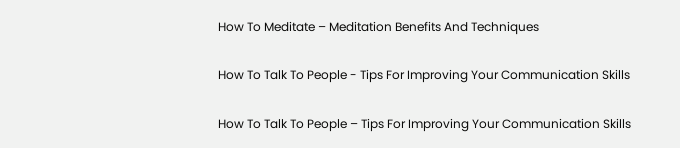How To Meditate – Meditation Benefits And Techniques

How To Talk To People - Tips For Improving Your Communication Skills

How To Talk To People – Tips For Improving Your Communication Skills